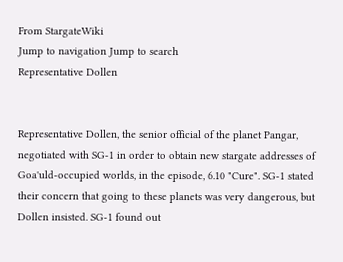From StargateWiki
Jump to navigation Jump to search
Representative Dollen


Representative Dollen, the senior official of the planet Pangar, negotiated with SG-1 in order to obtain new stargate addresses of Goa'uld-occupied worlds, in the episode, 6.10 "Cure". SG-1 stated their concern that going to these planets was very dangerous, but Dollen insisted. SG-1 found out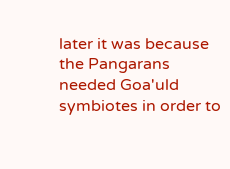later it was because the Pangarans needed Goa'uld symbiotes in order to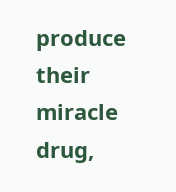produce their miracle drug,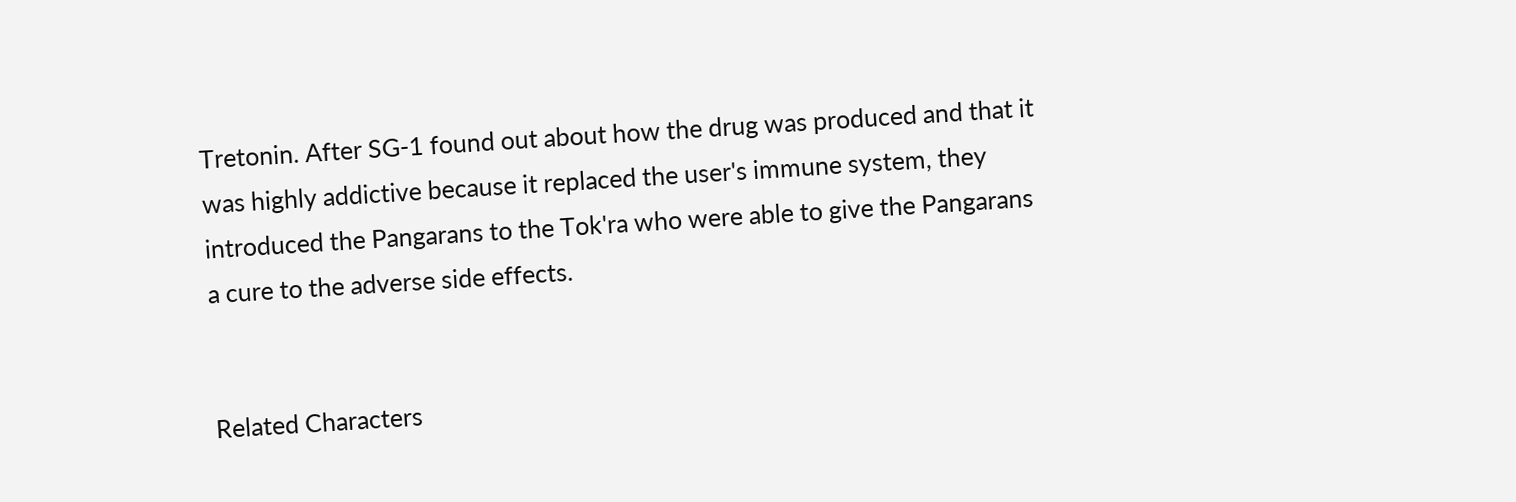Tretonin. After SG-1 found out about how the drug was produced and that it was highly addictive because it replaced the user's immune system, they introduced the Pangarans to the Tok'ra who were able to give the Pangarans a cure to the adverse side effects.


Related Characters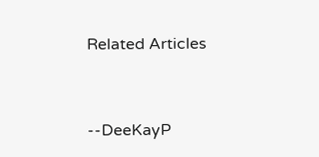Related Articles


--DeeKayP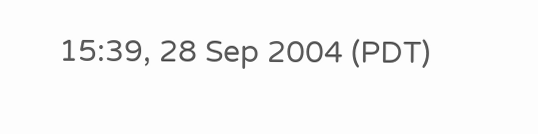15:39, 28 Sep 2004 (PDT)